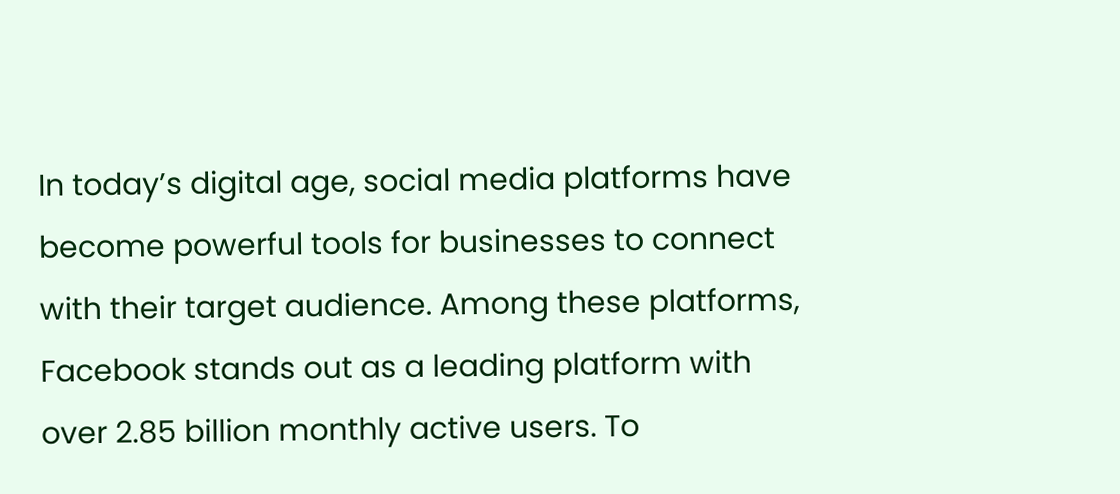In today’s digital age, social media platforms have become powerful tools for businesses to connect with their target audience. Among these platforms, Facebook stands out as a leading platform with over 2.85 billion monthly active users. To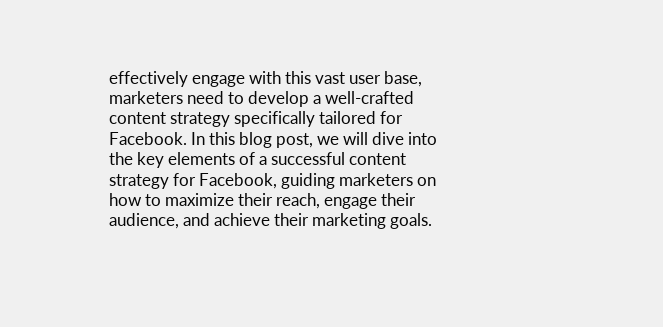effectively engage with this vast user base, marketers need to develop a well-crafted content strategy specifically tailored for Facebook. In this blog post, we will dive into the key elements of a successful content strategy for Facebook, guiding marketers on how to maximize their reach, engage their audience, and achieve their marketing goals.